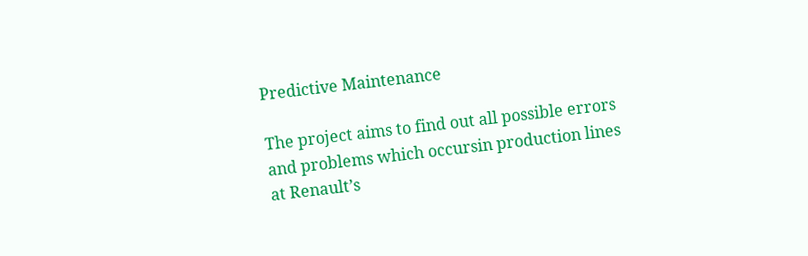Predictive Maintenance

The project aims to find out all possible errors and problems which occursin production lines at Renault’s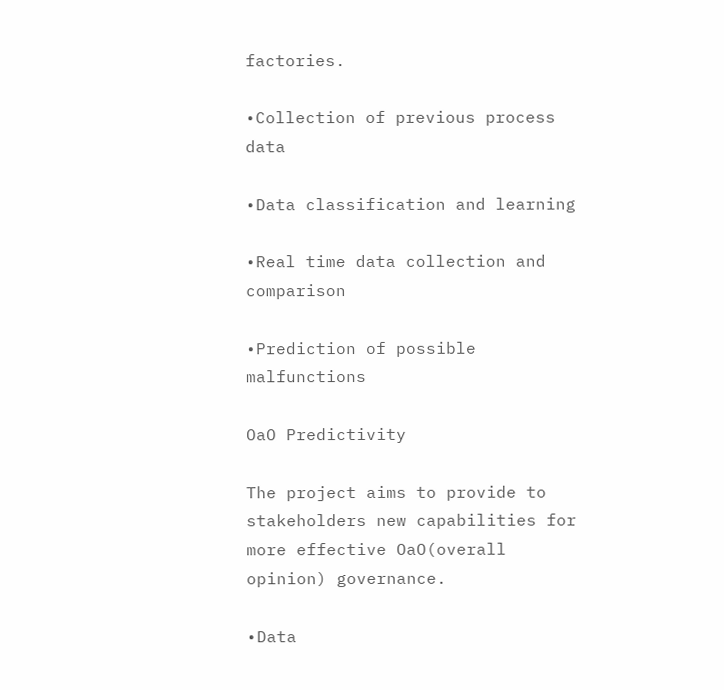factories.

•Collection of previous process data

•Data classification and learning

•Real time data collection and comparison

•Prediction of possible malfunctions

OaO Predictivity

The project aims to provide to stakeholders new capabilities for more effective OaO(overall opinion) governance.

•Data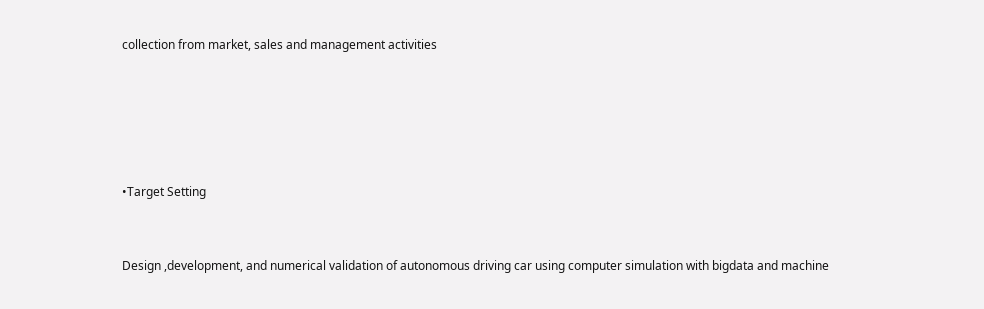collection from market, sales and management activities





•Target Setting


Design ,development, and numerical validation of autonomous driving car using computer simulation with bigdata and machine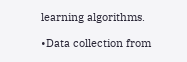learning algorithms.

•Data collection from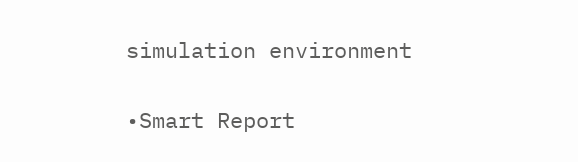simulation environment

•Smart Report